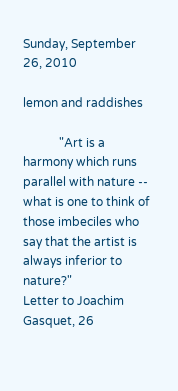Sunday, September 26, 2010

lemon and raddishes

            "Art is a harmony which runs parallel with nature -- what is one to think of those imbeciles who say that the artist is always inferior to nature?"
Letter to Joachim Gasquet, 26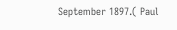September 1897.( Paul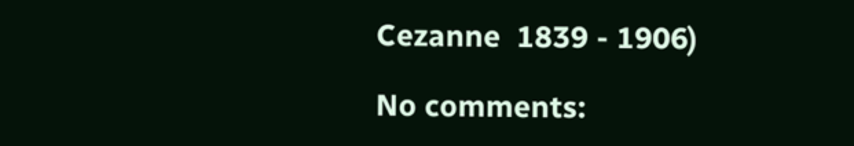Cezanne  1839 - 1906)

No comments: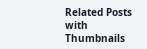Related Posts with Thumbnails